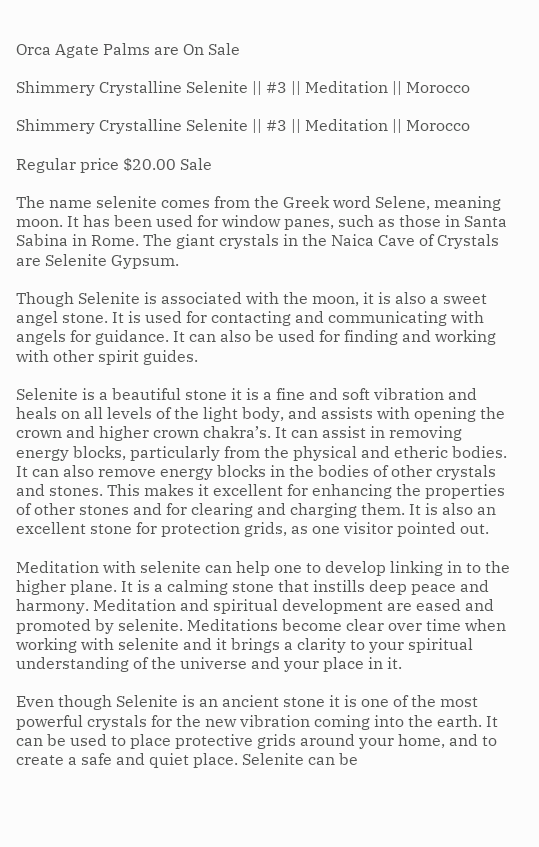Orca Agate Palms are On Sale

Shimmery Crystalline Selenite || #3 || Meditation || Morocco

Shimmery Crystalline Selenite || #3 || Meditation || Morocco

Regular price $20.00 Sale

The name selenite comes from the Greek word Selene, meaning moon. It has been used for window panes, such as those in Santa Sabina in Rome. The giant crystals in the Naica Cave of Crystals are Selenite Gypsum.

Though Selenite is associated with the moon, it is also a sweet angel stone. It is used for contacting and communicating with angels for guidance. It can also be used for finding and working with other spirit guides.

Selenite is a beautiful stone it is a fine and soft vibration and heals on all levels of the light body, and assists with opening the crown and higher crown chakra’s. It can assist in removing energy blocks, particularly from the physical and etheric bodies. It can also remove energy blocks in the bodies of other crystals and stones. This makes it excellent for enhancing the properties of other stones and for clearing and charging them. It is also an excellent stone for protection grids, as one visitor pointed out.

Meditation with selenite can help one to develop linking in to the higher plane. It is a calming stone that instills deep peace and harmony. Meditation and spiritual development are eased and promoted by selenite. Meditations become clear over time when working with selenite and it brings a clarity to your spiritual understanding of the universe and your place in it.

Even though Selenite is an ancient stone it is one of the most powerful crystals for the new vibration coming into the earth. It can be used to place protective grids around your home, and to create a safe and quiet place. Selenite can be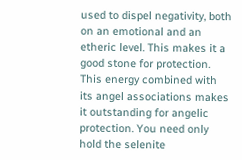used to dispel negativity, both on an emotional and an etheric level. This makes it a good stone for protection. This energy combined with its angel associations makes it outstanding for angelic protection. You need only hold the selenite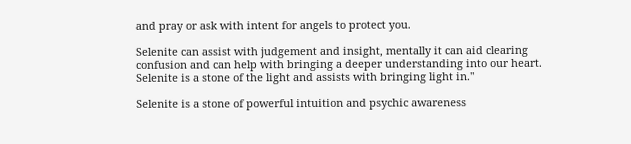and pray or ask with intent for angels to protect you.

Selenite can assist with judgement and insight, mentally it can aid clearing confusion and can help with bringing a deeper understanding into our heart. Selenite is a stone of the light and assists with bringing light in."

Selenite is a stone of powerful intuition and psychic awareness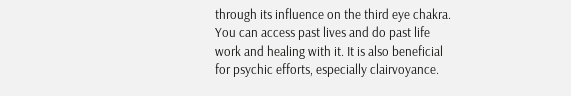through its influence on the third eye chakra. You can access past lives and do past life work and healing with it. It is also beneficial for psychic efforts, especially clairvoyance.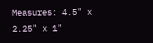Measures: 4.5" x 2.25" x 1"